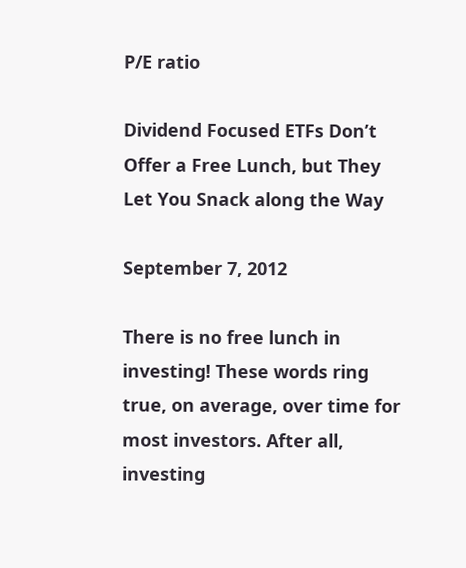P/E ratio

Dividend Focused ETFs Don’t Offer a Free Lunch, but They Let You Snack along the Way

September 7, 2012

There is no free lunch in investing! These words ring true, on average, over time for most investors. After all, investing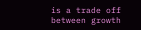is a trade off between growth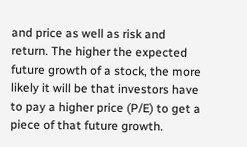and price as well as risk and return. The higher the expected future growth of a stock, the more likely it will be that investors have to pay a higher price (P/E) to get a piece of that future growth.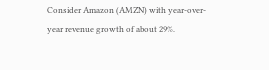Consider Amazon (AMZN) with year-over-year revenue growth of about 29%.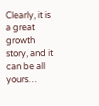Clearly, it is a great growth story, and it can be all yours…